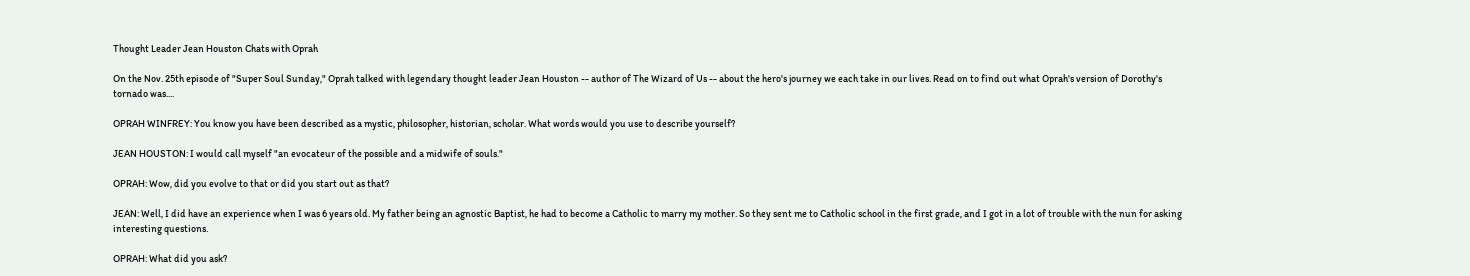Thought Leader Jean Houston Chats with Oprah

On the Nov. 25th episode of "Super Soul Sunday," Oprah talked with legendary thought leader Jean Houston -- author of The Wizard of Us -- about the hero's journey we each take in our lives. Read on to find out what Oprah's version of Dorothy's tornado was....

OPRAH WINFREY: You know you have been described as a mystic, philosopher, historian, scholar. What words would you use to describe yourself?

JEAN HOUSTON: I would call myself "an evocateur of the possible and a midwife of souls."

OPRAH: Wow, did you evolve to that or did you start out as that?

JEAN: Well, I did have an experience when I was 6 years old. My father being an agnostic Baptist, he had to become a Catholic to marry my mother. So they sent me to Catholic school in the first grade, and I got in a lot of trouble with the nun for asking interesting questions.

OPRAH: What did you ask?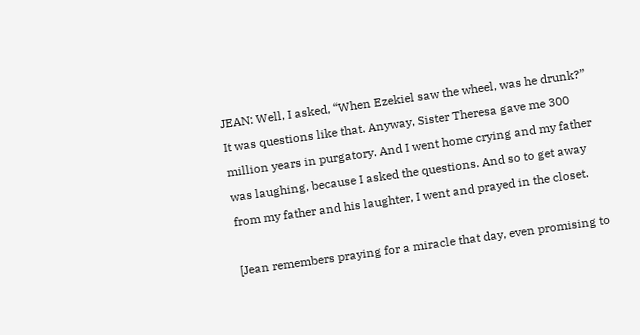JEAN: Well, I asked, “When Ezekiel saw the wheel, was he drunk?” It was questions like that. Anyway, Sister Theresa gave me 300 million years in purgatory. And I went home crying and my father was laughing, because I asked the questions. And so to get away from my father and his laughter, I went and prayed in the closet.

[Jean remembers praying for a miracle that day, even promising to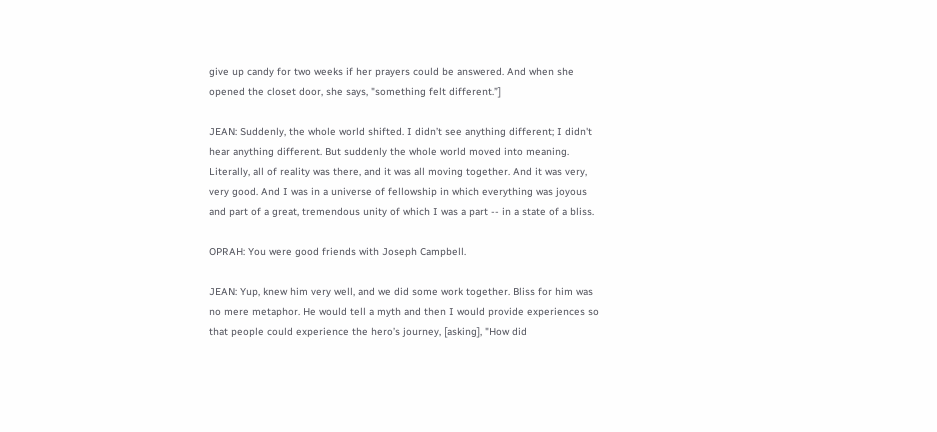give up candy for two weeks if her prayers could be answered. And when she opened the closet door, she says, "something felt different.”]

JEAN: Suddenly, the whole world shifted. I didn’t see anything different; I didn't hear anything different. But suddenly the whole world moved into meaning. Literally, all of reality was there, and it was all moving together. And it was very, very good. And I was in a universe of fellowship in which everything was joyous and part of a great, tremendous unity of which I was a part -- in a state of a bliss.

OPRAH: You were good friends with Joseph Campbell.

JEAN: Yup, knew him very well, and we did some work together. Bliss for him was no mere metaphor. He would tell a myth and then I would provide experiences so that people could experience the hero’s journey, [asking], "How did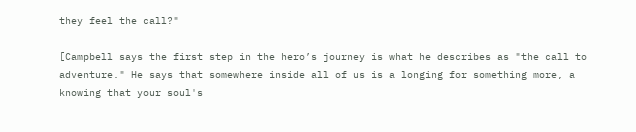they feel the call?"

[Campbell says the first step in the hero’s journey is what he describes as "the call to adventure." He says that somewhere inside all of us is a longing for something more, a knowing that your soul's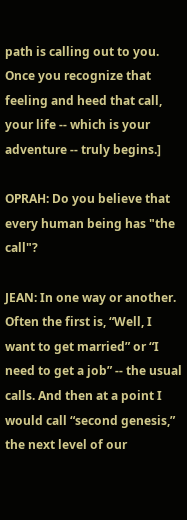path is calling out to you. Once you recognize that feeling and heed that call, your life -- which is your adventure -- truly begins.]

OPRAH: Do you believe that every human being has "the call"?

JEAN: In one way or another. Often the first is, “Well, I want to get married” or “I need to get a job” -- the usual calls. And then at a point I would call “second genesis,” the next level of our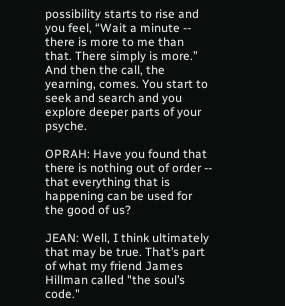possibility starts to rise and you feel, “Wait a minute -- there is more to me than that. There simply is more.” And then the call, the yearning, comes. You start to seek and search and you explore deeper parts of your psyche.

OPRAH: Have you found that there is nothing out of order -- that everything that is happening can be used for the good of us?

JEAN: Well, I think ultimately that may be true. That’s part of what my friend James Hillman called "the soul’s code."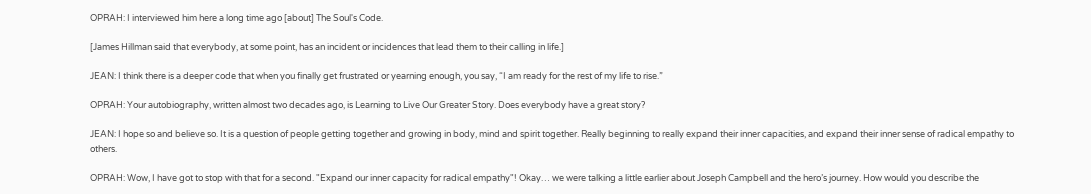OPRAH: I interviewed him here a long time ago [about] The Soul's Code.

[James Hillman said that everybody, at some point, has an incident or incidences that lead them to their calling in life.]

JEAN: I think there is a deeper code that when you finally get frustrated or yearning enough, you say, “I am ready for the rest of my life to rise.”

OPRAH: Your autobiography, written almost two decades ago, is Learning to Live Our Greater Story. Does everybody have a great story?

JEAN: I hope so and believe so. It is a question of people getting together and growing in body, mind and spirit together. Really beginning to really expand their inner capacities, and expand their inner sense of radical empathy to others.

OPRAH: Wow, I have got to stop with that for a second. "Expand our inner capacity for radical empathy"! Okay… we were talking a little earlier about Joseph Campbell and the hero’s journey. How would you describe the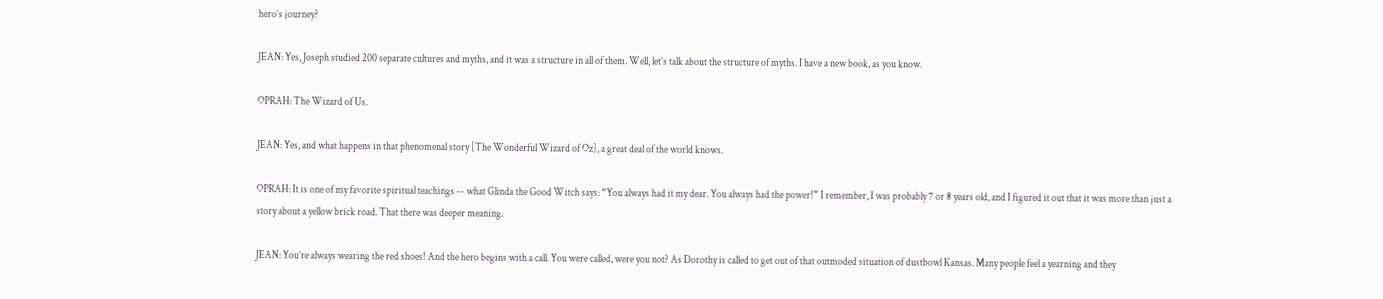hero’s journey?

JEAN: Yes, Joseph studied 200 separate cultures and myths, and it was a structure in all of them. Well, let’s talk about the structure of myths. I have a new book, as you know.

OPRAH: The Wizard of Us.

JEAN: Yes, and what happens in that phenomenal story [The Wonderful Wizard of Oz], a great deal of the world knows.

OPRAH: It is one of my favorite spiritual teachings -- what Glinda the Good Witch says: “You always had it my dear. You always had the power!” I remember, I was probably 7 or 8 years old, and I figured it out that it was more than just a story about a yellow brick road. That there was deeper meaning.

JEAN: You’re always wearing the red shoes! And the hero begins with a call. You were called, were you not? As Dorothy is called to get out of that outmoded situation of dustbowl Kansas. Many people feel a yearning and they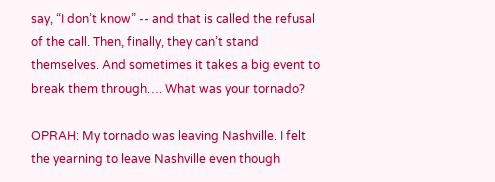say, “I don’t know” -- and that is called the refusal of the call. Then, finally, they can’t stand themselves. And sometimes it takes a big event to break them through…. What was your tornado?

OPRAH: My tornado was leaving Nashville. I felt the yearning to leave Nashville even though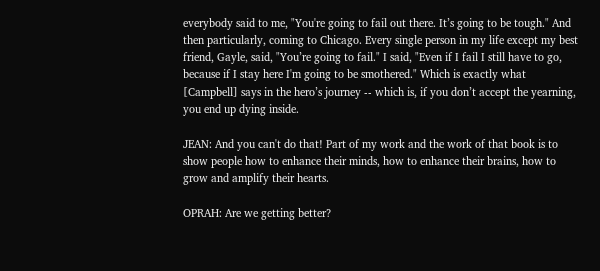everybody said to me, "You're going to fail out there. It’s going to be tough." And then particularly, coming to Chicago. Every single person in my life except my best friend, Gayle, said, "You’re going to fail." I said, "Even if I fail I still have to go, because if I stay here I'm going to be smothered." Which is exactly what [Campbell] says in the hero’s journey -- which is, if you don’t accept the yearning, you end up dying inside.

JEAN: And you can't do that! Part of my work and the work of that book is to show people how to enhance their minds, how to enhance their brains, how to grow and amplify their hearts.

OPRAH: Are we getting better?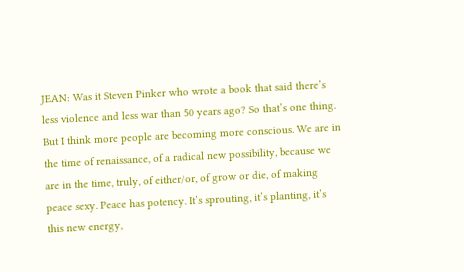JEAN: Was it Steven Pinker who wrote a book that said there’s less violence and less war than 50 years ago? So that’s one thing. But I think more people are becoming more conscious. We are in the time of renaissance, of a radical new possibility, because we are in the time, truly, of either/or, of grow or die, of making peace sexy. Peace has potency. It’s sprouting, it’s planting, it’s this new energy,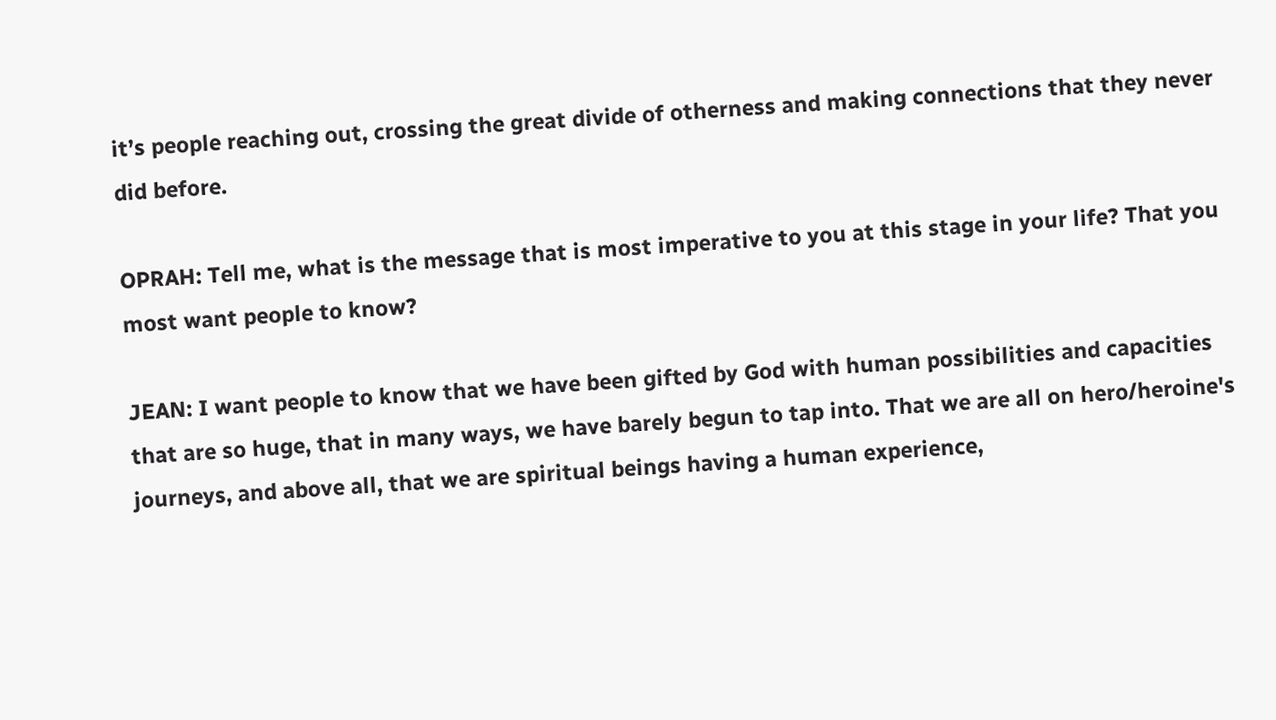it’s people reaching out, crossing the great divide of otherness and making connections that they never did before.

OPRAH: Tell me, what is the message that is most imperative to you at this stage in your life? That you most want people to know?

JEAN: I want people to know that we have been gifted by God with human possibilities and capacities that are so huge, that in many ways, we have barely begun to tap into. That we are all on hero/heroine's journeys, and above all, that we are spiritual beings having a human experience,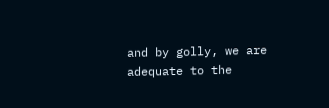and by golly, we are adequate to the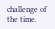challenge of the time.